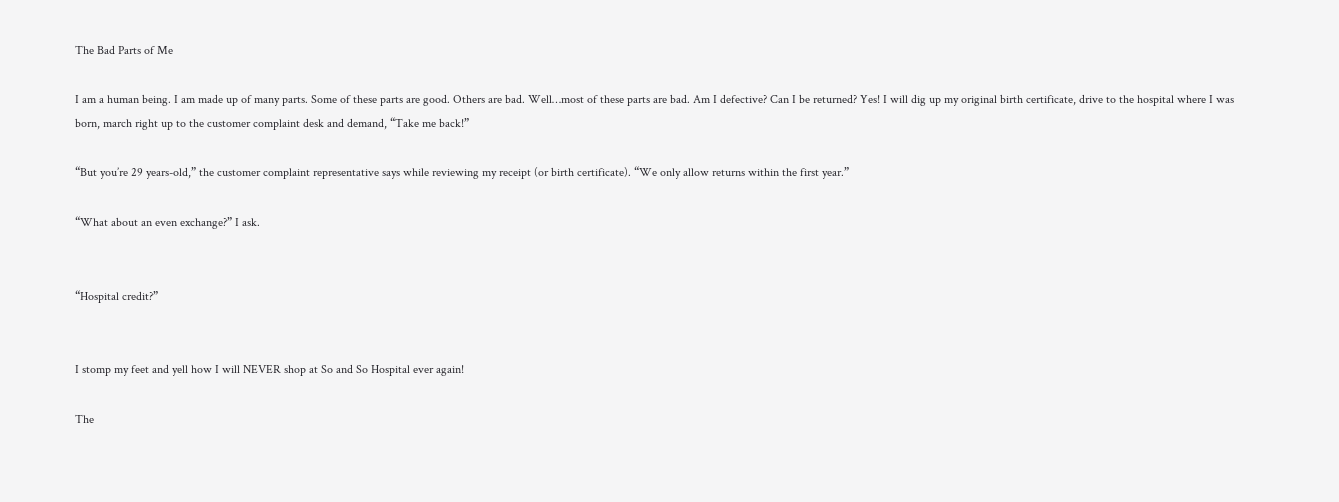The Bad Parts of Me

I am a human being. I am made up of many parts. Some of these parts are good. Others are bad. Well…most of these parts are bad. Am I defective? Can I be returned? Yes! I will dig up my original birth certificate, drive to the hospital where I was born, march right up to the customer complaint desk and demand, “Take me back!”

“But you’re 29 years-old,” the customer complaint representative says while reviewing my receipt (or birth certificate). “We only allow returns within the first year.”

“What about an even exchange?” I ask.


“Hospital credit?”


I stomp my feet and yell how I will NEVER shop at So and So Hospital ever again!

The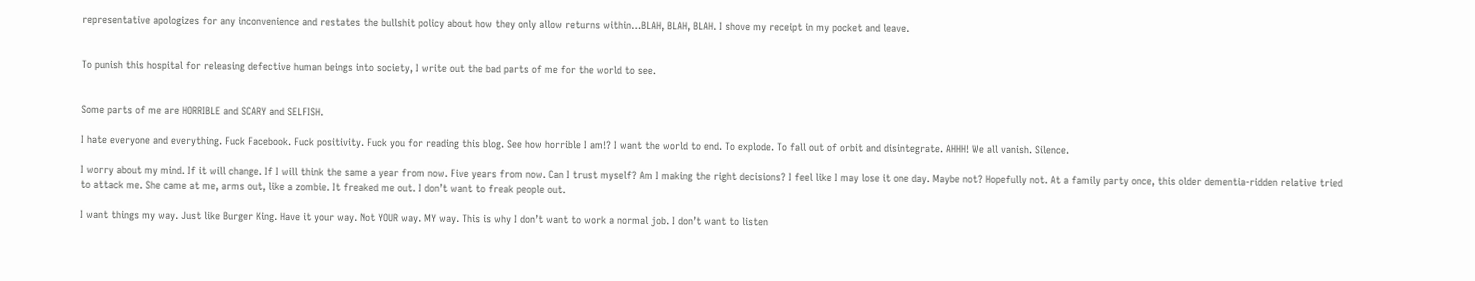representative apologizes for any inconvenience and restates the bullshit policy about how they only allow returns within…BLAH, BLAH, BLAH. I shove my receipt in my pocket and leave.


To punish this hospital for releasing defective human beings into society, I write out the bad parts of me for the world to see.


Some parts of me are HORRIBLE and SCARY and SELFISH.

I hate everyone and everything. Fuck Facebook. Fuck positivity. Fuck you for reading this blog. See how horrible I am!? I want the world to end. To explode. To fall out of orbit and disintegrate. AHHH! We all vanish. Silence.

I worry about my mind. If it will change. If I will think the same a year from now. Five years from now. Can I trust myself? Am I making the right decisions? I feel like I may lose it one day. Maybe not? Hopefully not. At a family party once, this older dementia-ridden relative tried to attack me. She came at me, arms out, like a zombie. It freaked me out. I don’t want to freak people out.

I want things my way. Just like Burger King. Have it your way. Not YOUR way. MY way. This is why I don’t want to work a normal job. I don’t want to listen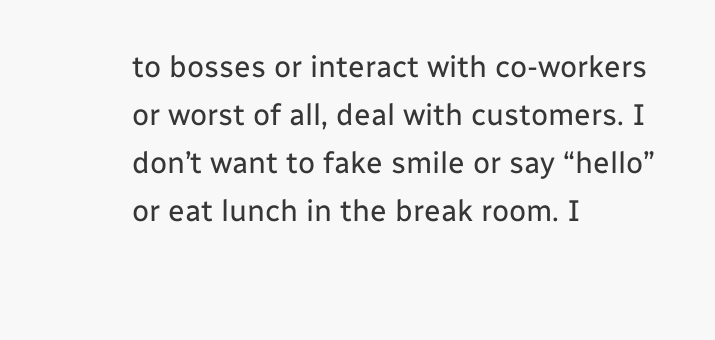to bosses or interact with co-workers or worst of all, deal with customers. I don’t want to fake smile or say “hello” or eat lunch in the break room. I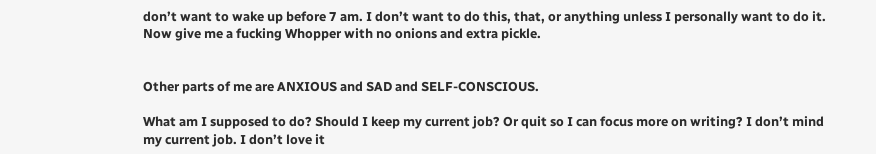don’t want to wake up before 7 am. I don’t want to do this, that, or anything unless I personally want to do it. Now give me a fucking Whopper with no onions and extra pickle.


Other parts of me are ANXIOUS and SAD and SELF-CONSCIOUS.

What am I supposed to do? Should I keep my current job? Or quit so I can focus more on writing? I don’t mind my current job. I don’t love it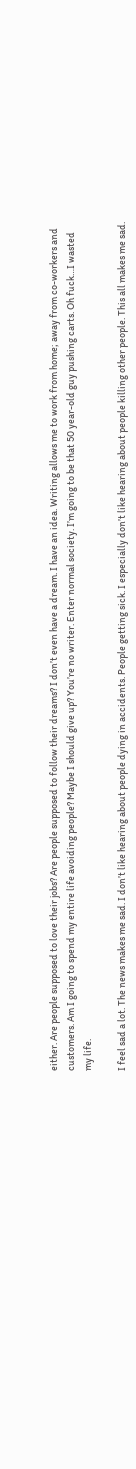either. Are people supposed to love their jobs? Are people supposed to follow their dreams? I don’t even have a dream. I have an idea. Writing allows me to work from home; away from co-workers and customers. Am I going to spend my entire life avoiding people? Maybe I should give up? You’re no writer. Enter normal society. I’m going to be that 50 year-old guy pushing carts. Oh fuck…I wasted my life.

I feel sad a lot. The news makes me sad. I don’t like hearing about people dying in accidents. People getting sick. I especially don’t like hearing about people killing other people. This all makes me sad.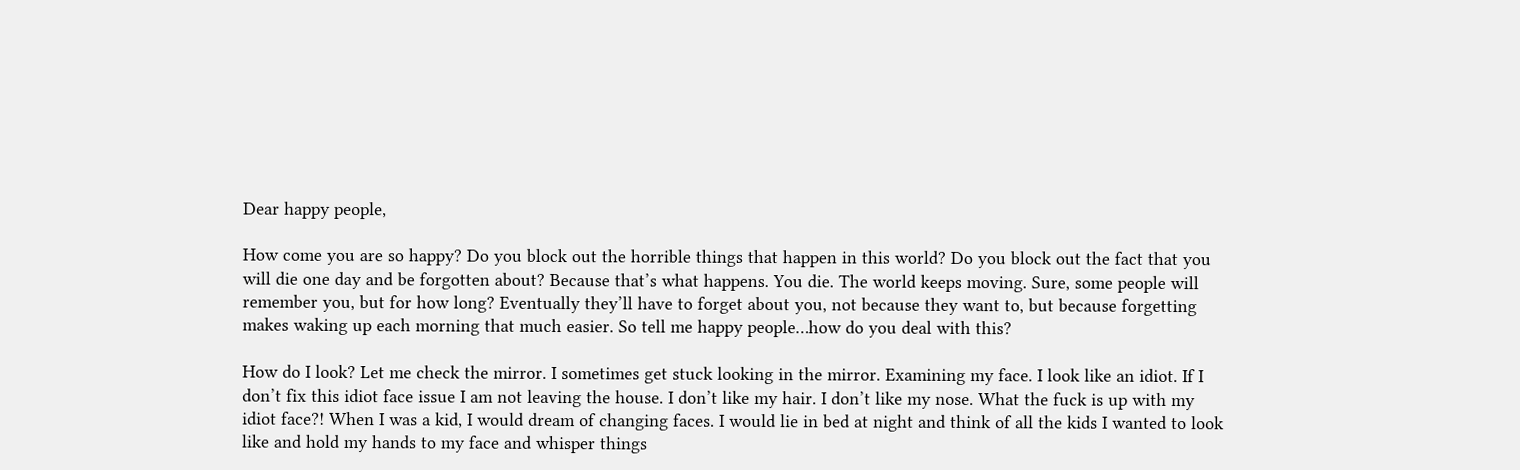Dear happy people,

How come you are so happy? Do you block out the horrible things that happen in this world? Do you block out the fact that you will die one day and be forgotten about? Because that’s what happens. You die. The world keeps moving. Sure, some people will remember you, but for how long? Eventually they’ll have to forget about you, not because they want to, but because forgetting makes waking up each morning that much easier. So tell me happy people…how do you deal with this?

How do I look? Let me check the mirror. I sometimes get stuck looking in the mirror. Examining my face. I look like an idiot. If I don’t fix this idiot face issue I am not leaving the house. I don’t like my hair. I don’t like my nose. What the fuck is up with my idiot face?! When I was a kid, I would dream of changing faces. I would lie in bed at night and think of all the kids I wanted to look like and hold my hands to my face and whisper things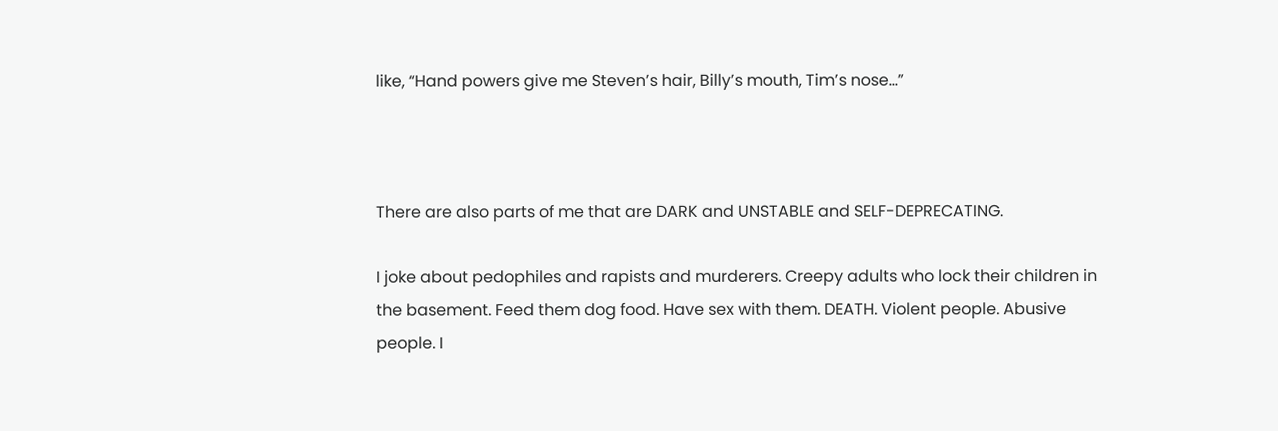like, “Hand powers give me Steven’s hair, Billy’s mouth, Tim’s nose…”



There are also parts of me that are DARK and UNSTABLE and SELF-DEPRECATING.

I joke about pedophiles and rapists and murderers. Creepy adults who lock their children in the basement. Feed them dog food. Have sex with them. DEATH. Violent people. Abusive people. I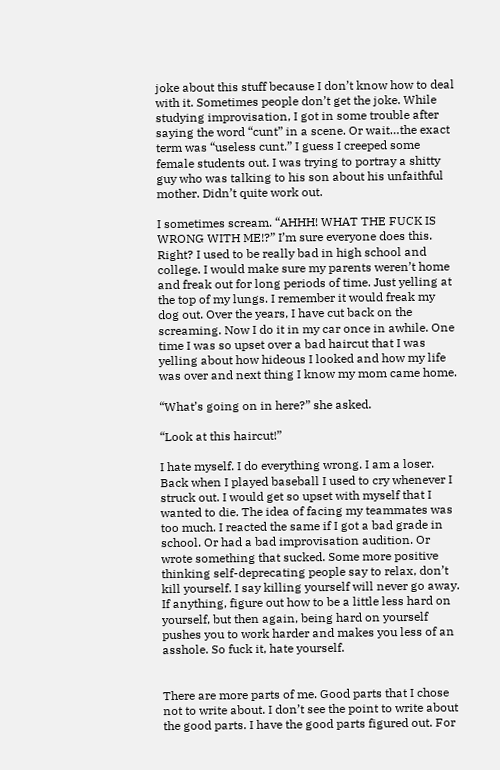joke about this stuff because I don’t know how to deal with it. Sometimes people don’t get the joke. While studying improvisation, I got in some trouble after saying the word “cunt” in a scene. Or wait…the exact term was “useless cunt.” I guess I creeped some female students out. I was trying to portray a shitty guy who was talking to his son about his unfaithful mother. Didn’t quite work out.

I sometimes scream. “AHHH! WHAT THE FUCK IS WRONG WITH ME!?” I’m sure everyone does this. Right? I used to be really bad in high school and college. I would make sure my parents weren’t home and freak out for long periods of time. Just yelling at the top of my lungs. I remember it would freak my dog out. Over the years, I have cut back on the screaming. Now I do it in my car once in awhile. One time I was so upset over a bad haircut that I was yelling about how hideous I looked and how my life was over and next thing I know my mom came home.

“What’s going on in here?” she asked.

“Look at this haircut!”

I hate myself. I do everything wrong. I am a loser. Back when I played baseball I used to cry whenever I struck out. I would get so upset with myself that I wanted to die. The idea of facing my teammates was too much. I reacted the same if I got a bad grade in school. Or had a bad improvisation audition. Or wrote something that sucked. Some more positive thinking self-deprecating people say to relax, don’t kill yourself. I say killing yourself will never go away. If anything, figure out how to be a little less hard on yourself, but then again, being hard on yourself pushes you to work harder and makes you less of an asshole. So fuck it, hate yourself.


There are more parts of me. Good parts that I chose not to write about. I don’t see the point to write about the good parts. I have the good parts figured out. For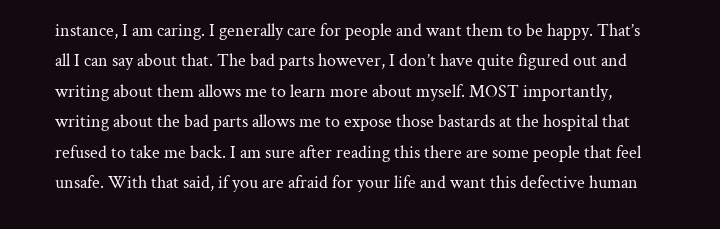instance, I am caring. I generally care for people and want them to be happy. That’s all I can say about that. The bad parts however, I don’t have quite figured out and writing about them allows me to learn more about myself. MOST importantly, writing about the bad parts allows me to expose those bastards at the hospital that refused to take me back. I am sure after reading this there are some people that feel unsafe. With that said, if you are afraid for your life and want this defective human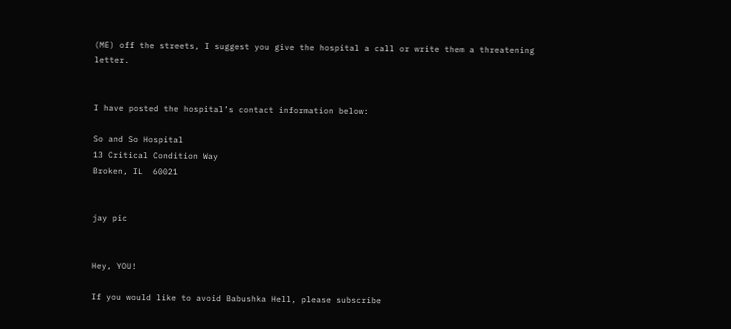(ME) off the streets, I suggest you give the hospital a call or write them a threatening letter.


I have posted the hospital’s contact information below:

So and So Hospital
13 Critical Condition Way
Broken, IL  60021


jay pic


Hey, YOU!

If you would like to avoid Babushka Hell, please subscribe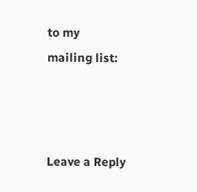to my mailing list:



Leave a Reply